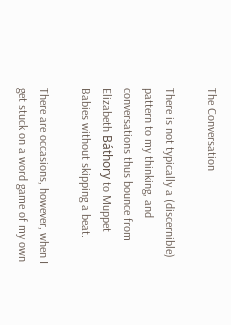The Conversation

There is not typically a (discernible) pattern to my thinking, and conversations thus bounce from Elizabeth Báthory to Muppet Babies without skipping a beat.

There are occasions, however, when I get stuck on a word game of my own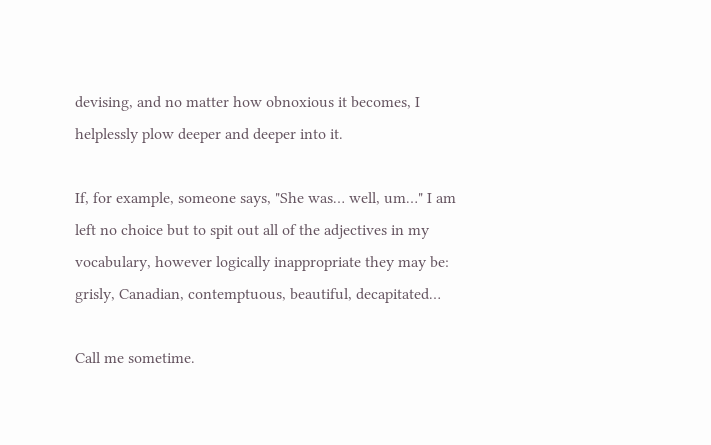devising, and no matter how obnoxious it becomes, I helplessly plow deeper and deeper into it.

If, for example, someone says, "She was… well, um…" I am left no choice but to spit out all of the adjectives in my vocabulary, however logically inappropriate they may be: grisly, Canadian, contemptuous, beautiful, decapitated…

Call me sometime.